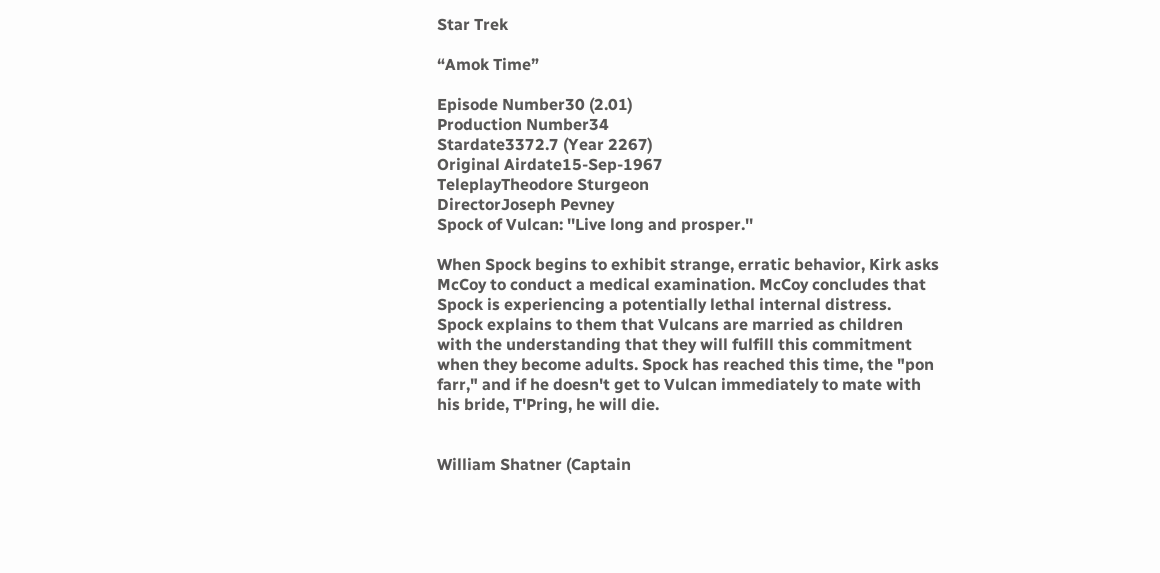Star Trek

“Amok Time”

Episode Number30 (2.01)
Production Number34
Stardate3372.7 (Year 2267)
Original Airdate15-Sep-1967
TeleplayTheodore Sturgeon
DirectorJoseph Pevney
Spock of Vulcan: ''Live long and prosper.''

When Spock begins to exhibit strange, erratic behavior, Kirk asks McCoy to conduct a medical examination. McCoy concludes that Spock is experiencing a potentially lethal internal distress. Spock explains to them that Vulcans are married as children with the understanding that they will fulfill this commitment when they become adults. Spock has reached this time, the "pon farr," and if he doesn't get to Vulcan immediately to mate with his bride, T'Pring, he will die.


William Shatner (Captain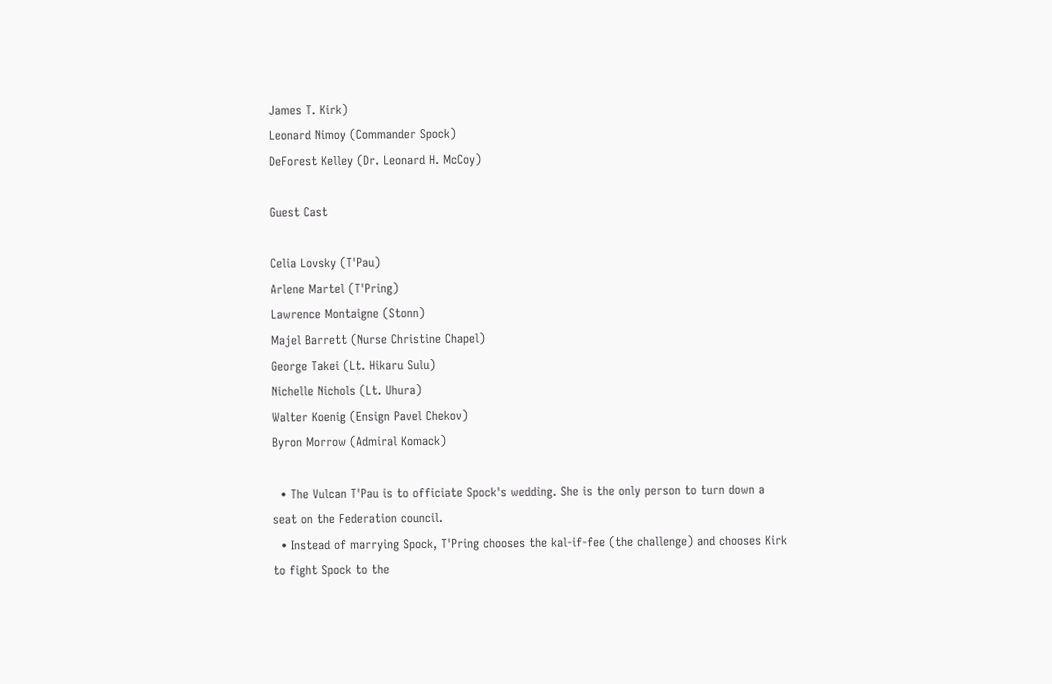James T. Kirk)
Leonard Nimoy (Commander Spock)
DeForest Kelley (Dr. Leonard H. McCoy)

Guest Cast

Celia Lovsky (T'Pau)
Arlene Martel (T'Pring)
Lawrence Montaigne (Stonn)
Majel Barrett (Nurse Christine Chapel)
George Takei (Lt. Hikaru Sulu)
Nichelle Nichols (Lt. Uhura)
Walter Koenig (Ensign Pavel Chekov)
Byron Morrow (Admiral Komack)

  • The Vulcan T'Pau is to officiate Spock's wedding. She is the only person to turn down a seat on the Federation council.
  • Instead of marrying Spock, T'Pring chooses the kal-if-fee (the challenge) and chooses Kirk to fight Spock to the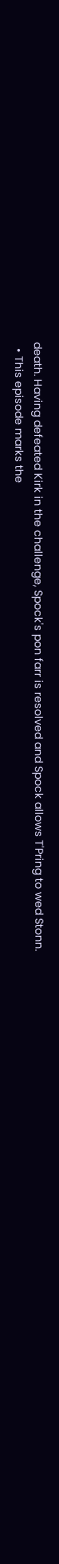death. Having defeated Kirk in the challenge, Spock's pon farr is resolved and Spock allows T'Pring to wed Stonn.
  • This episode marks the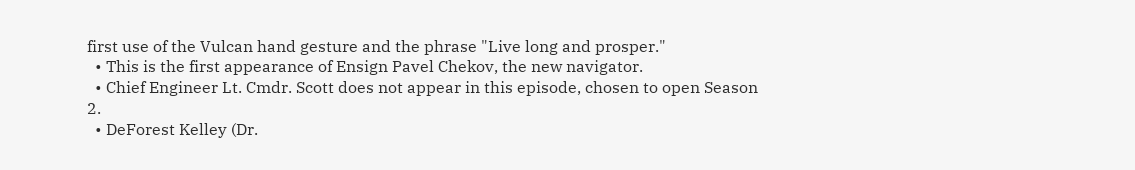first use of the Vulcan hand gesture and the phrase "Live long and prosper."
  • This is the first appearance of Ensign Pavel Chekov, the new navigator.
  • Chief Engineer Lt. Cmdr. Scott does not appear in this episode, chosen to open Season 2.
  • DeForest Kelley (Dr.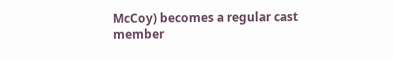McCoy) becomes a regular cast member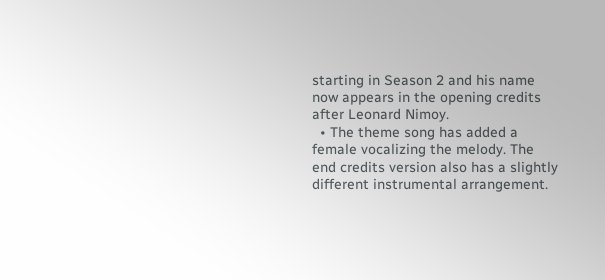starting in Season 2 and his name now appears in the opening credits after Leonard Nimoy.
  • The theme song has added a female vocalizing the melody. The end credits version also has a slightly different instrumental arrangement.